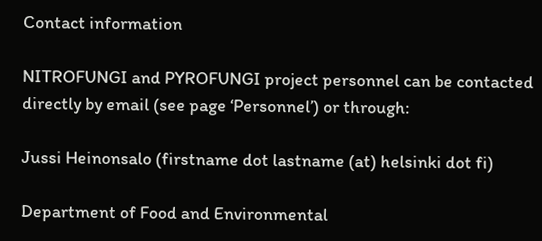Contact information

NITROFUNGI and PYROFUNGI project personnel can be contacted directly by email (see page ‘Personnel’) or through:

Jussi Heinonsalo (firstname dot lastname (at) helsinki dot fi)

Department of Food and Environmental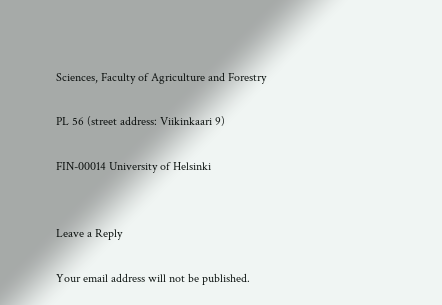Sciences, Faculty of Agriculture and Forestry

PL 56 (street address: Viikinkaari 9)

FIN-00014 University of Helsinki


Leave a Reply

Your email address will not be published.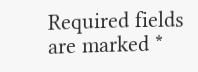Required fields are marked *